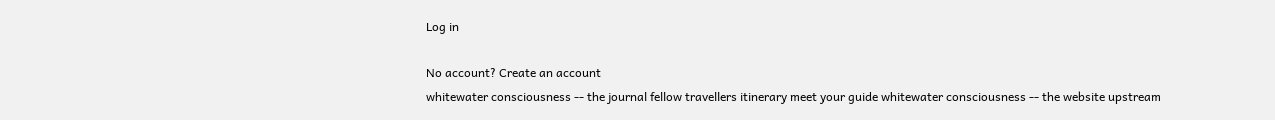Log in

No account? Create an account
whitewater consciousness -- the journal fellow travellers itinerary meet your guide whitewater consciousness -- the website upstream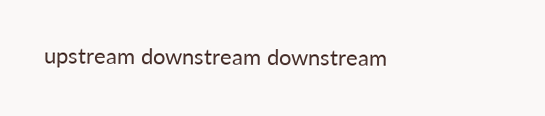upstream downstream downstream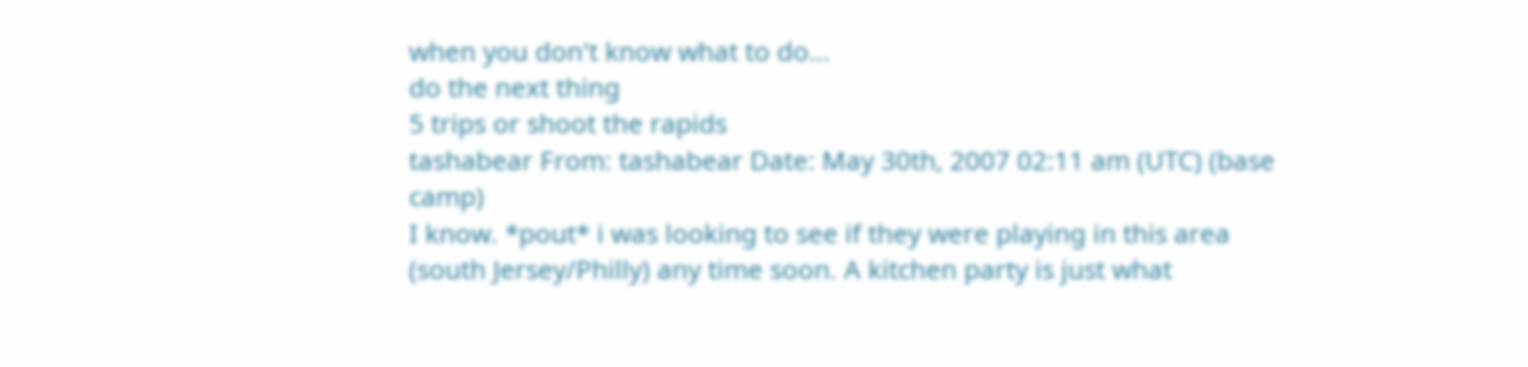when you don't know what to do...
do the next thing
5 trips or shoot the rapids
tashabear From: tashabear Date: May 30th, 2007 02:11 am (UTC) (base camp)
I know. *pout* i was looking to see if they were playing in this area (south Jersey/Philly) any time soon. A kitchen party is just what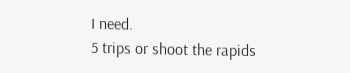I need.
5 trips or shoot the rapids